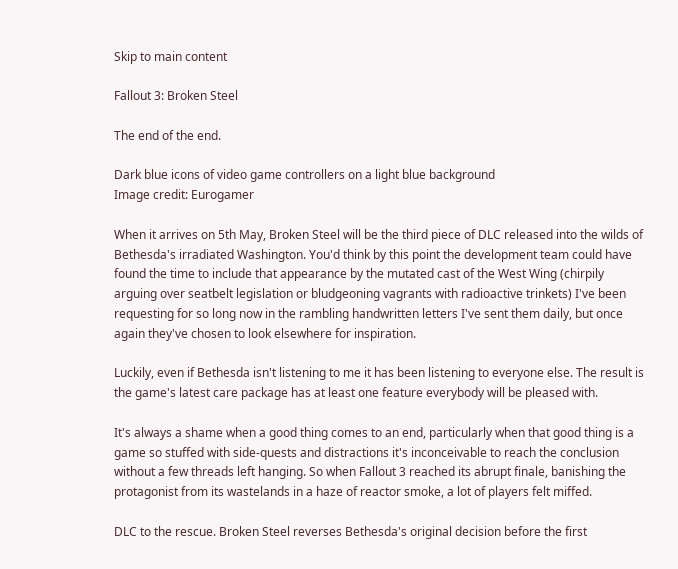Skip to main content

Fallout 3: Broken Steel

The end of the end.

Dark blue icons of video game controllers on a light blue background
Image credit: Eurogamer

When it arrives on 5th May, Broken Steel will be the third piece of DLC released into the wilds of Bethesda's irradiated Washington. You'd think by this point the development team could have found the time to include that appearance by the mutated cast of the West Wing (chirpily arguing over seatbelt legislation or bludgeoning vagrants with radioactive trinkets) I've been requesting for so long now in the rambling handwritten letters I've sent them daily, but once again they've chosen to look elsewhere for inspiration.

Luckily, even if Bethesda isn't listening to me it has been listening to everyone else. The result is the game's latest care package has at least one feature everybody will be pleased with.

It's always a shame when a good thing comes to an end, particularly when that good thing is a game so stuffed with side-quests and distractions it's inconceivable to reach the conclusion without a few threads left hanging. So when Fallout 3 reached its abrupt finale, banishing the protagonist from its wastelands in a haze of reactor smoke, a lot of players felt miffed.

DLC to the rescue. Broken Steel reverses Bethesda's original decision before the first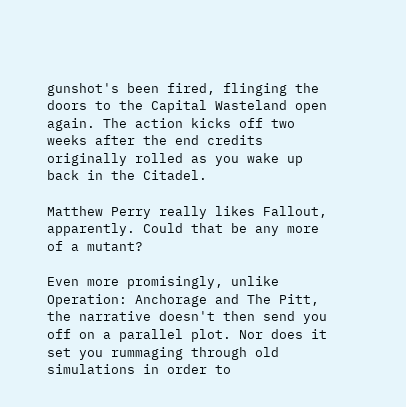gunshot's been fired, flinging the doors to the Capital Wasteland open again. The action kicks off two weeks after the end credits originally rolled as you wake up back in the Citadel.

Matthew Perry really likes Fallout, apparently. Could that be any more of a mutant?

Even more promisingly, unlike Operation: Anchorage and The Pitt, the narrative doesn't then send you off on a parallel plot. Nor does it set you rummaging through old simulations in order to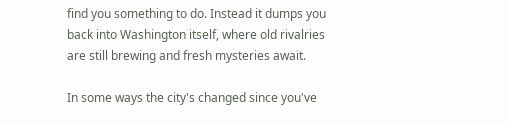find you something to do. Instead it dumps you back into Washington itself, where old rivalries are still brewing and fresh mysteries await.

In some ways the city's changed since you've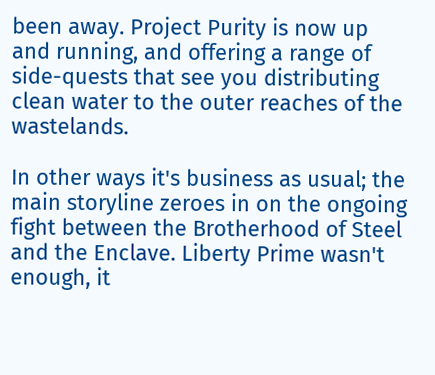been away. Project Purity is now up and running, and offering a range of side-quests that see you distributing clean water to the outer reaches of the wastelands.

In other ways it's business as usual; the main storyline zeroes in on the ongoing fight between the Brotherhood of Steel and the Enclave. Liberty Prime wasn't enough, it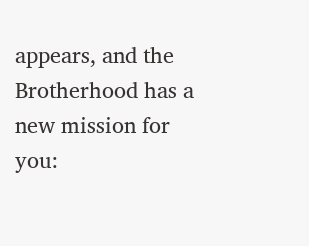appears, and the Brotherhood has a new mission for you: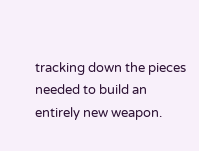tracking down the pieces needed to build an entirely new weapon.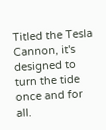Titled the Tesla Cannon, it's designed to turn the tide once and for all.